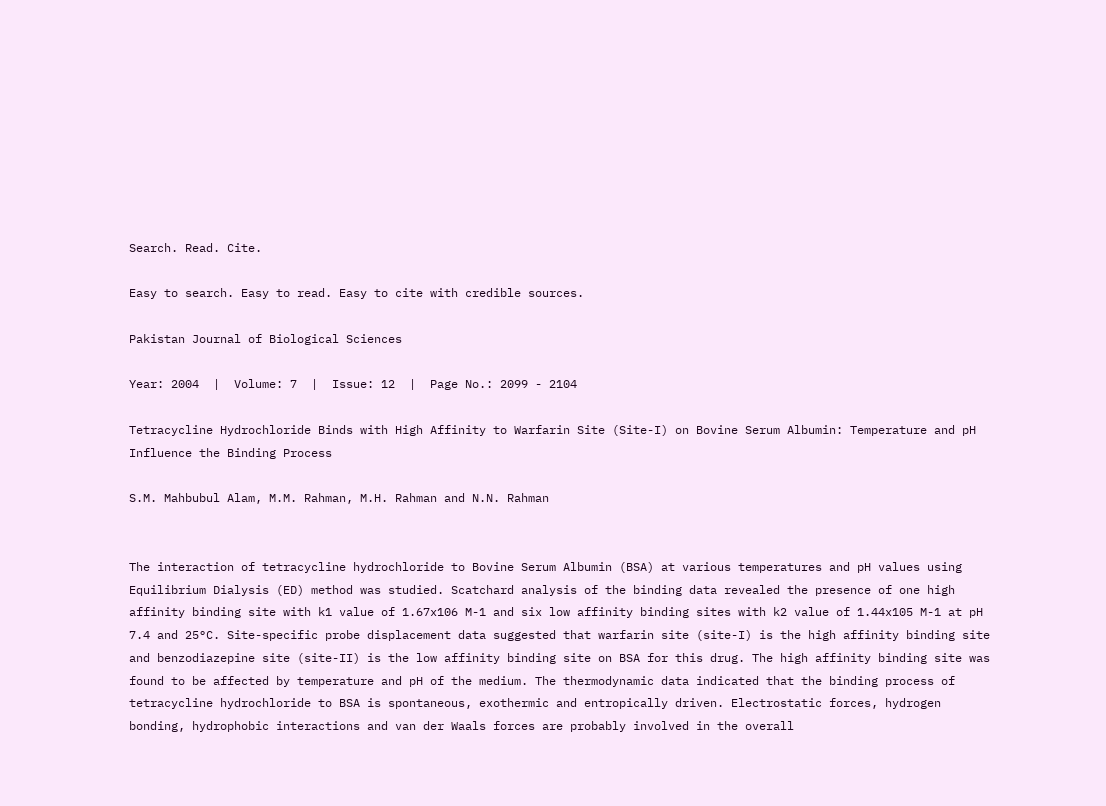Search. Read. Cite.

Easy to search. Easy to read. Easy to cite with credible sources.

Pakistan Journal of Biological Sciences

Year: 2004  |  Volume: 7  |  Issue: 12  |  Page No.: 2099 - 2104

Tetracycline Hydrochloride Binds with High Affinity to Warfarin Site (Site-I) on Bovine Serum Albumin: Temperature and pH Influence the Binding Process

S.M. Mahbubul Alam, M.M. Rahman, M.H. Rahman and N.N. Rahman


The interaction of tetracycline hydrochloride to Bovine Serum Albumin (BSA) at various temperatures and pH values using Equilibrium Dialysis (ED) method was studied. Scatchard analysis of the binding data revealed the presence of one high affinity binding site with k1 value of 1.67x106 M-1 and six low affinity binding sites with k2 value of 1.44x105 M-1 at pH 7.4 and 25°C. Site-specific probe displacement data suggested that warfarin site (site-I) is the high affinity binding site and benzodiazepine site (site-II) is the low affinity binding site on BSA for this drug. The high affinity binding site was found to be affected by temperature and pH of the medium. The thermodynamic data indicated that the binding process of tetracycline hydrochloride to BSA is spontaneous, exothermic and entropically driven. Electrostatic forces, hydrogen bonding, hydrophobic interactions and van der Waals forces are probably involved in the overall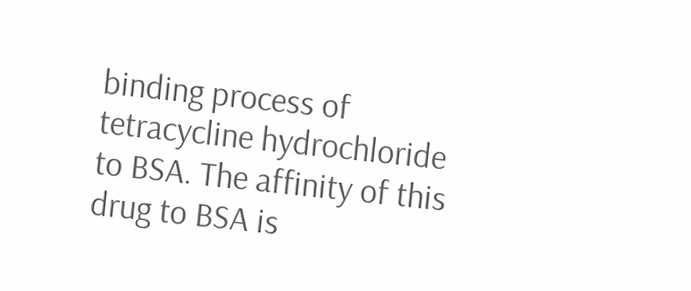binding process of tetracycline hydrochloride to BSA. The affinity of this drug to BSA is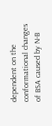dependent on the conformational changes of BSA caused by N-B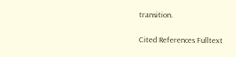transition.

Cited References Fulltext